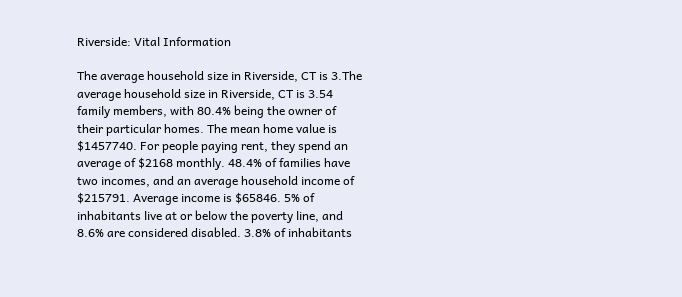Riverside: Vital Information

The average household size in Riverside, CT is 3.The average household size in Riverside, CT is 3.54 family members, with 80.4% being the owner of their particular homes. The mean home value is $1457740. For people paying rent, they spend an average of $2168 monthly. 48.4% of families have two incomes, and an average household income of $215791. Average income is $65846. 5% of inhabitants live at or below the poverty line, and 8.6% are considered disabled. 3.8% of inhabitants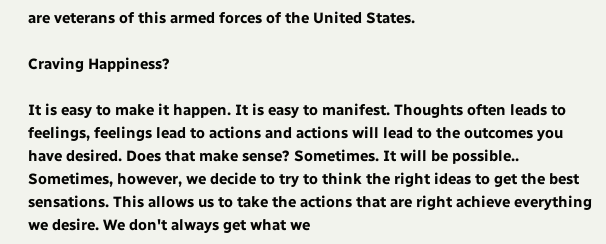are veterans of this armed forces of the United States.

Craving Happiness?

It is easy to make it happen. It is easy to manifest. Thoughts often leads to feelings, feelings lead to actions and actions will lead to the outcomes you have desired. Does that make sense? Sometimes. It will be possible.. Sometimes, however, we decide to try to think the right ideas to get the best sensations. This allows us to take the actions that are right achieve everything we desire. We don't always get what we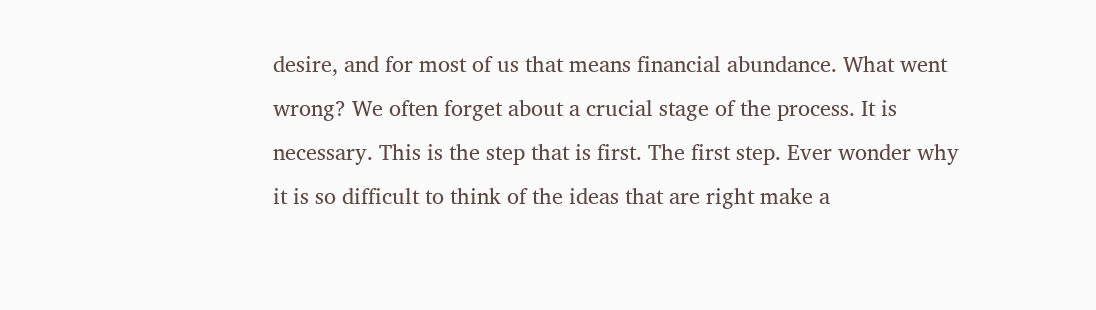desire, and for most of us that means financial abundance. What went wrong? We often forget about a crucial stage of the process. It is necessary. This is the step that is first. The first step. Ever wonder why it is so difficult to think of the ideas that are right make a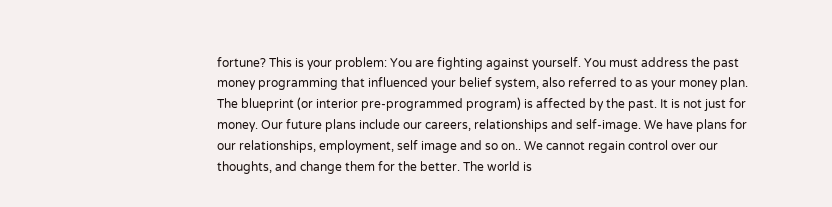fortune? This is your problem: You are fighting against yourself. You must address the past money programming that influenced your belief system, also referred to as your money plan. The blueprint (or interior pre-programmed program) is affected by the past. It is not just for money. Our future plans include our careers, relationships and self-image. We have plans for our relationships, employment, self image and so on.. We cannot regain control over our thoughts, and change them for the better. The world is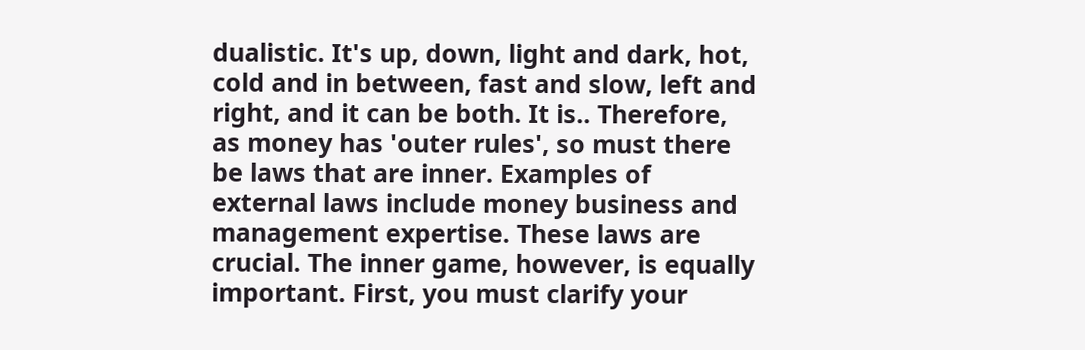dualistic. It's up, down, light and dark, hot, cold and in between, fast and slow, left and right, and it can be both. It is.. Therefore, as money has 'outer rules', so must there be laws that are inner. Examples of external laws include money business and management expertise. These laws are crucial. The inner game, however, is equally important. First, you must clarify your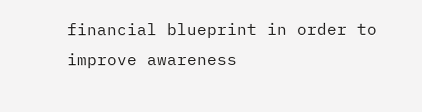financial blueprint in order to improve awareness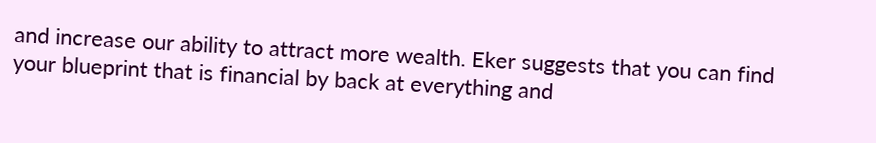and increase our ability to attract more wealth. Eker suggests that you can find your blueprint that is financial by back at everything and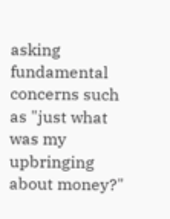asking fundamental concerns such as "just what was my upbringing about money?"